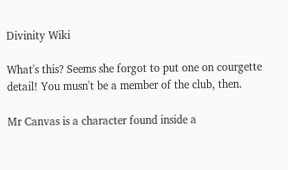Divinity Wiki

What's this? Seems she forgot to put one on courgette detail! You musn't be a member of the club, then.

Mr Canvas is a character found inside a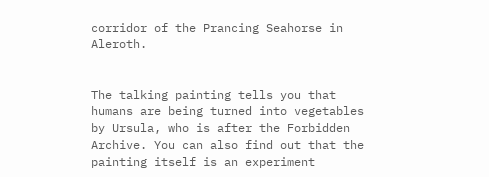corridor of the Prancing Seahorse in Aleroth.


The talking painting tells you that humans are being turned into vegetables by Ursula, who is after the Forbidden Archive. You can also find out that the painting itself is an experiment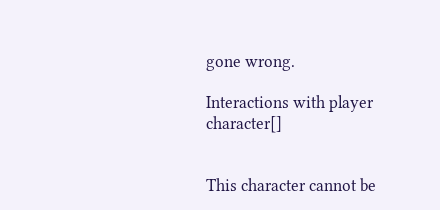gone wrong.

Interactions with player character[]


This character cannot be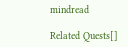mindread

Related Quests[]